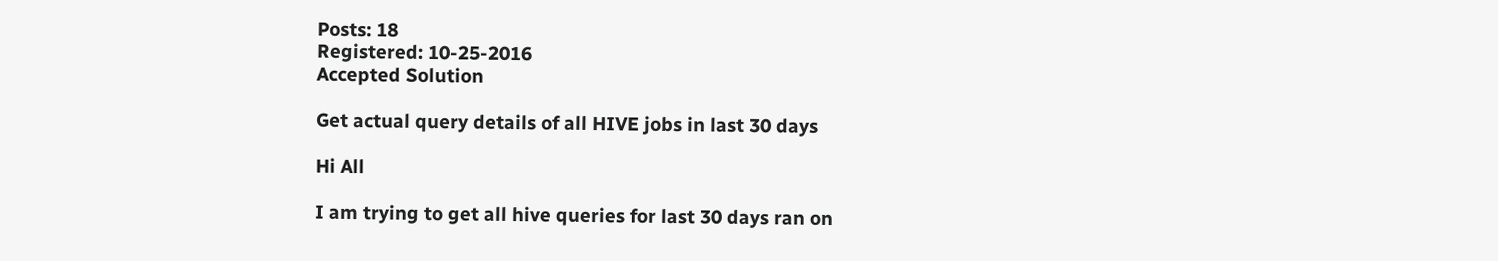Posts: 18
Registered: 10-25-2016
Accepted Solution

Get actual query details of all HIVE jobs in last 30 days

Hi All

I am trying to get all hive queries for last 30 days ran on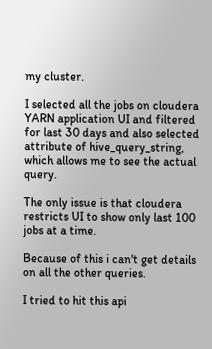my cluster.

I selected all the jobs on cloudera YARN application UI and filtered for last 30 days and also selected attribute of hive_query_string, which allows me to see the actual query.

The only issue is that cloudera restricts UI to show only last 100 jobs at a time.

Because of this i can't get details on all the other queries.

I tried to hit this api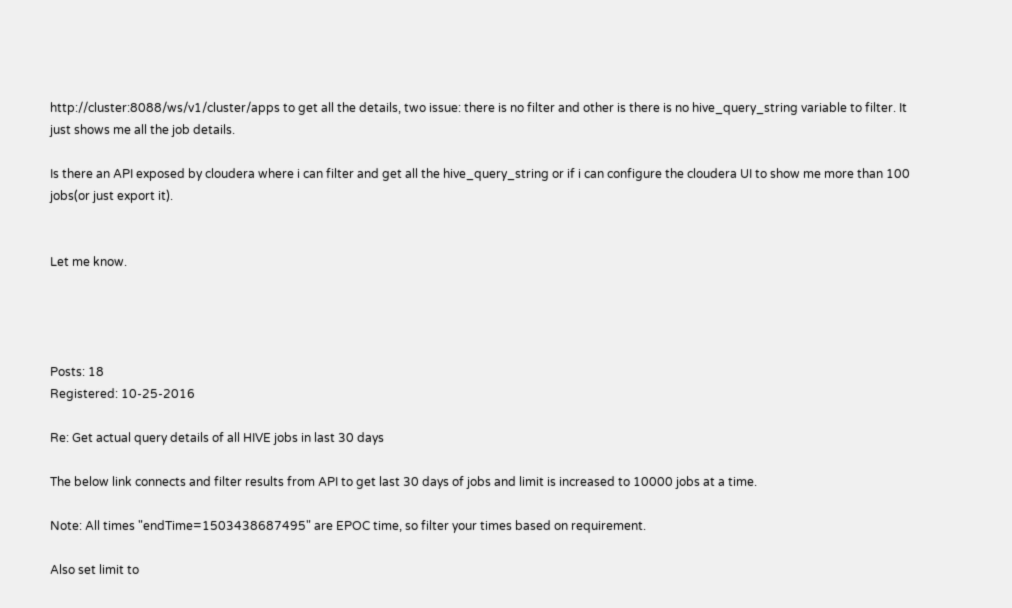http://cluster:8088/ws/v1/cluster/apps to get all the details, two issue: there is no filter and other is there is no hive_query_string variable to filter. It just shows me all the job details.

Is there an API exposed by cloudera where i can filter and get all the hive_query_string or if i can configure the cloudera UI to show me more than 100 jobs(or just export it).


Let me know.




Posts: 18
Registered: 10-25-2016

Re: Get actual query details of all HIVE jobs in last 30 days

The below link connects and filter results from API to get last 30 days of jobs and limit is increased to 10000 jobs at a time.

Note: All times "endTime=1503438687495" are EPOC time, so filter your times based on requirement.

Also set limit to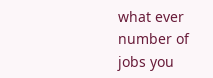what ever number of jobs you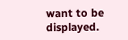want to be displayed.